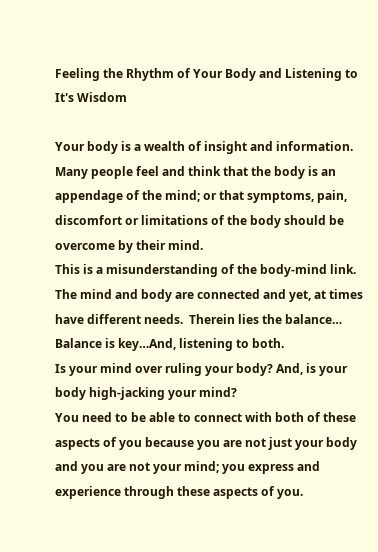Feeling the Rhythm of Your Body and Listening to It's Wisdom

Your body is a wealth of insight and information.
Many people feel and think that the body is an appendage of the mind; or that symptoms, pain, discomfort or limitations of the body should be overcome by their mind.
This is a misunderstanding of the body-mind link.  The mind and body are connected and yet, at times have different needs.  Therein lies the balance… Balance is key…And, listening to both.
Is your mind over ruling your body? And, is your body high-jacking your mind?
You need to be able to connect with both of these aspects of you because you are not just your body and you are not your mind; you express and experience through these aspects of you.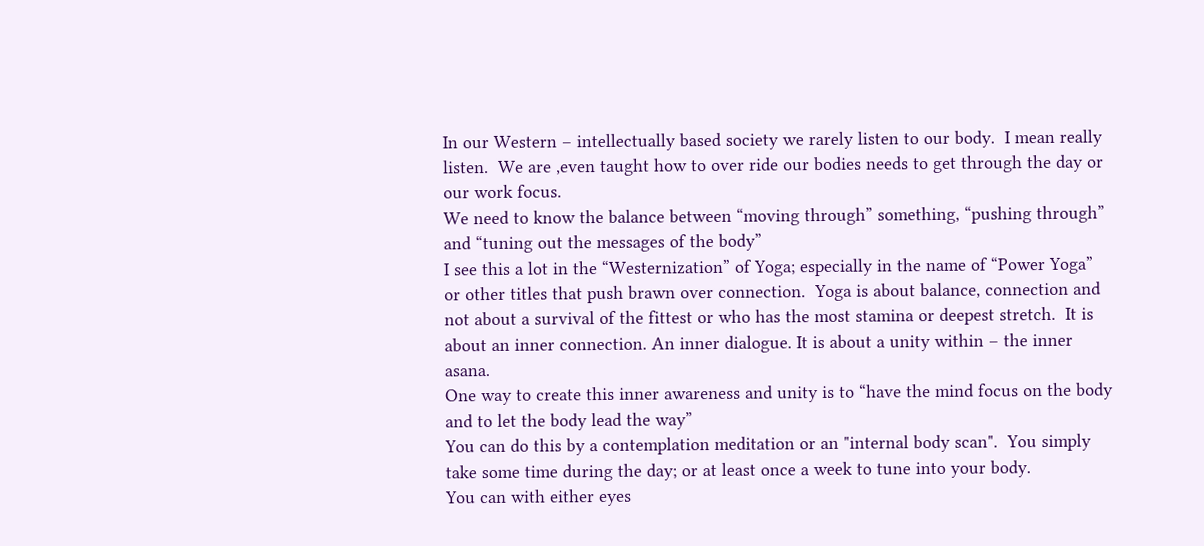In our Western – intellectually based society we rarely listen to our body.  I mean really listen.  We are ,even taught how to over ride our bodies needs to get through the day or our work focus.
We need to know the balance between “moving through” something, “pushing through” and “tuning out the messages of the body”
I see this a lot in the “Westernization” of Yoga; especially in the name of “Power Yoga” or other titles that push brawn over connection.  Yoga is about balance, connection and not about a survival of the fittest or who has the most stamina or deepest stretch.  It is about an inner connection. An inner dialogue. It is about a unity within – the inner asana.
One way to create this inner awareness and unity is to “have the mind focus on the body and to let the body lead the way”
You can do this by a contemplation meditation or an "internal body scan".  You simply take some time during the day; or at least once a week to tune into your body.
You can with either eyes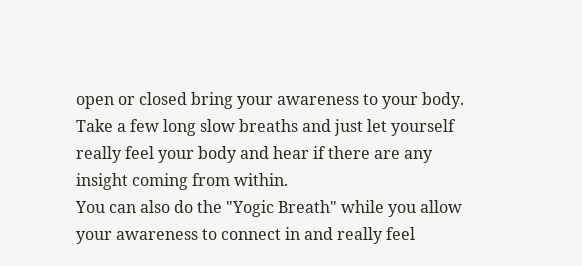open or closed bring your awareness to your body.  Take a few long slow breaths and just let yourself really feel your body and hear if there are any insight coming from within.
You can also do the "Yogic Breath" while you allow your awareness to connect in and really feel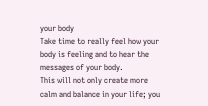your body
Take time to really feel how your body is feeling and to hear the messages of your body.
This will not only create more calm and balance in your life; you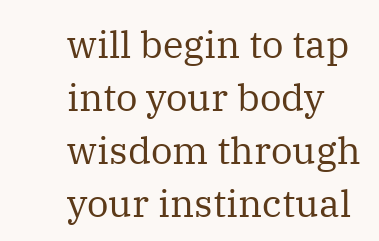will begin to tap into your body wisdom through your instinctual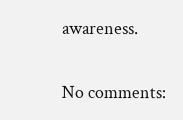awareness.

No comments: